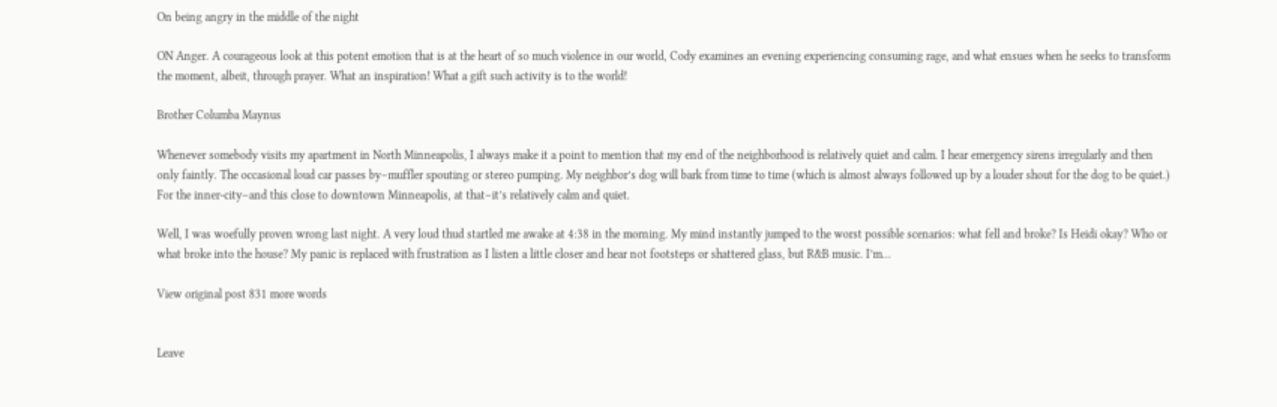On being angry in the middle of the night

ON Anger. A courageous look at this potent emotion that is at the heart of so much violence in our world, Cody examines an evening experiencing consuming rage, and what ensues when he seeks to transform the moment, albeit, through prayer. What an inspiration! What a gift such activity is to the world!

Brother Columba Maynus

Whenever somebody visits my apartment in North Minneapolis, I always make it a point to mention that my end of the neighborhood is relatively quiet and calm. I hear emergency sirens irregularly and then only faintly. The occasional loud car passes by–muffler spouting or stereo pumping. My neighbor’s dog will bark from time to time (which is almost always followed up by a louder shout for the dog to be quiet.) For the inner-city–and this close to downtown Minneapolis, at that–it’s relatively calm and quiet.

Well, I was woefully proven wrong last night. A very loud thud startled me awake at 4:38 in the morning. My mind instantly jumped to the worst possible scenarios: what fell and broke? Is Heidi okay? Who or what broke into the house? My panic is replaced with frustration as I listen a little closer and hear not footsteps or shattered glass, but R&B music. I’m…

View original post 831 more words


Leave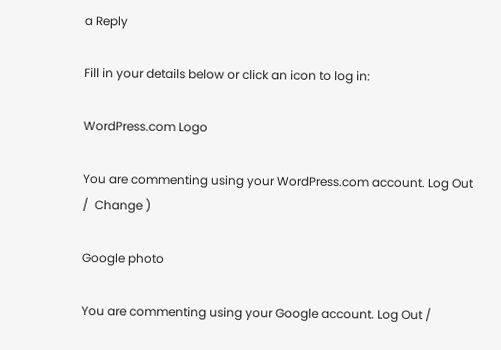a Reply

Fill in your details below or click an icon to log in:

WordPress.com Logo

You are commenting using your WordPress.com account. Log Out /  Change )

Google photo

You are commenting using your Google account. Log Out /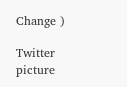Change )

Twitter picture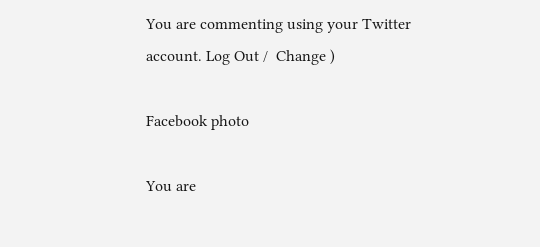You are commenting using your Twitter account. Log Out /  Change )

Facebook photo

You are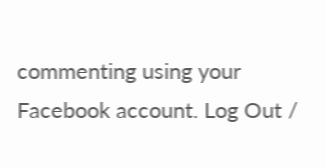commenting using your Facebook account. Log Out /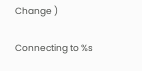Change )

Connecting to %s